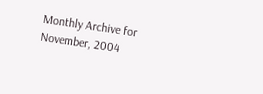Monthly Archive for November, 2004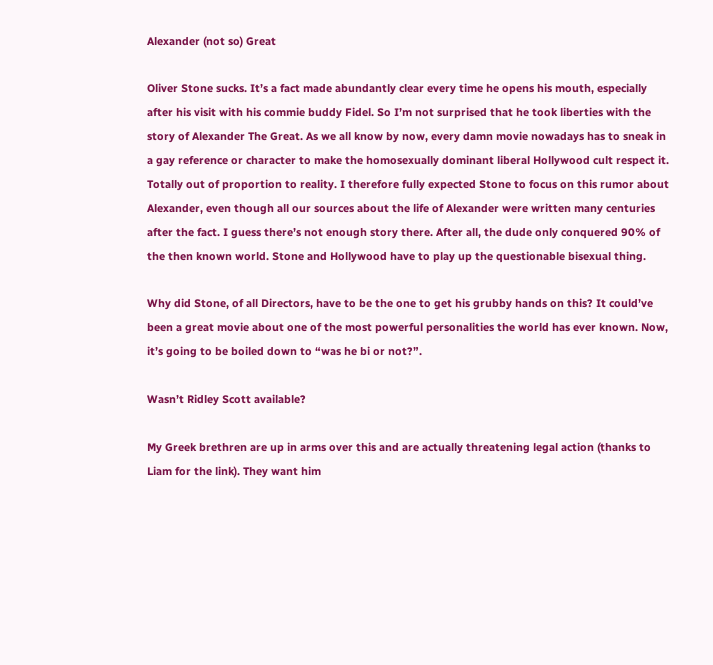Alexander (not so) Great

Oliver Stone sucks. It’s a fact made abundantly clear every time he opens his mouth, especially after his visit with his commie buddy Fidel. So I’m not surprised that he took liberties with the story of Alexander The Great. As we all know by now, every damn movie nowadays has to sneak in a gay reference or character to make the homosexually dominant liberal Hollywood cult respect it. Totally out of proportion to reality. I therefore fully expected Stone to focus on this rumor about Alexander, even though all our sources about the life of Alexander were written many centuries after the fact. I guess there’s not enough story there. After all, the dude only conquered 90% of the then known world. Stone and Hollywood have to play up the questionable bisexual thing.

Why did Stone, of all Directors, have to be the one to get his grubby hands on this? It could’ve been a great movie about one of the most powerful personalities the world has ever known. Now, it’s going to be boiled down to “was he bi or not?”.

Wasn’t Ridley Scott available?

My Greek brethren are up in arms over this and are actually threatening legal action (thanks to Liam for the link). They want him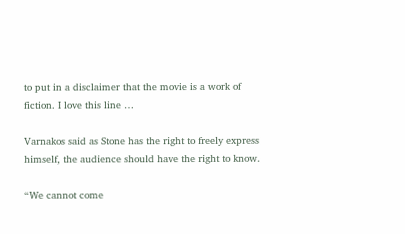to put in a disclaimer that the movie is a work of fiction. I love this line …

Varnakos said as Stone has the right to freely express himself, the audience should have the right to know.

“We cannot come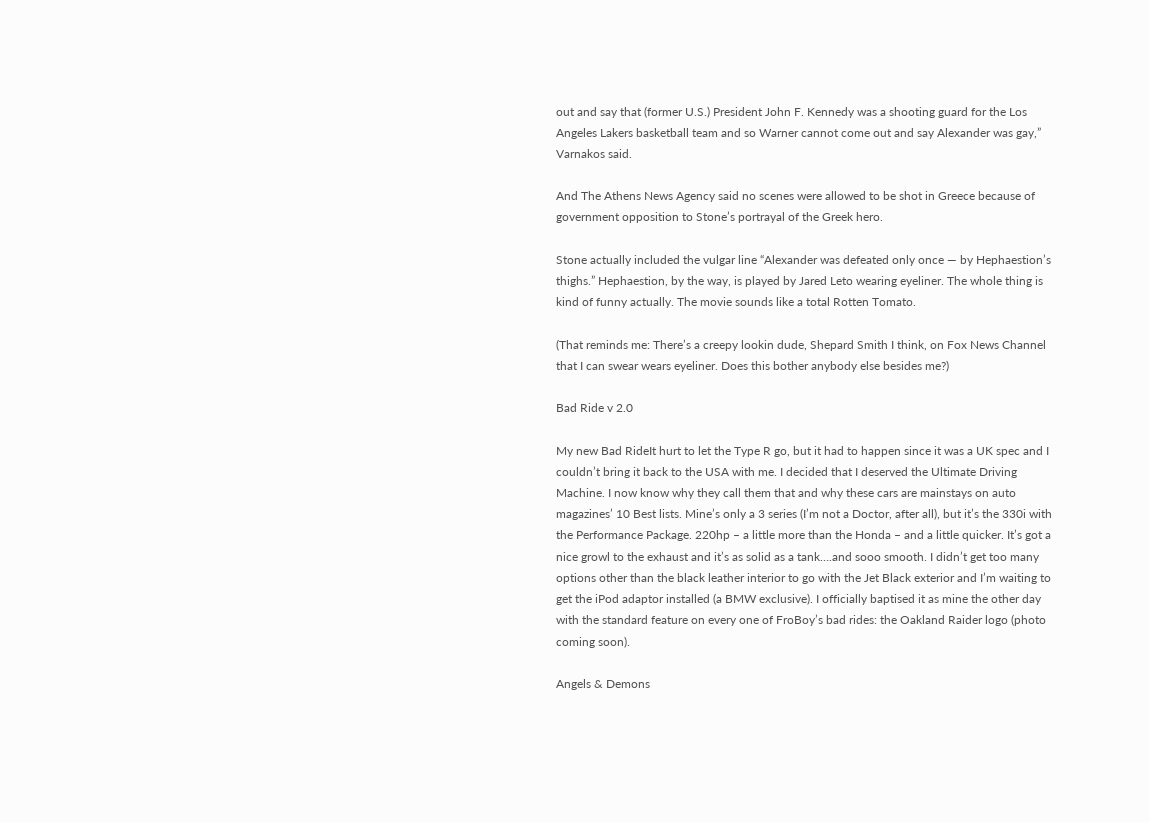out and say that (former U.S.) President John F. Kennedy was a shooting guard for the Los Angeles Lakers basketball team and so Warner cannot come out and say Alexander was gay,” Varnakos said.

And The Athens News Agency said no scenes were allowed to be shot in Greece because of government opposition to Stone’s portrayal of the Greek hero.

Stone actually included the vulgar line “Alexander was defeated only once — by Hephaestion’s thighs.” Hephaestion, by the way, is played by Jared Leto wearing eyeliner. The whole thing is kind of funny actually. The movie sounds like a total Rotten Tomato.

(That reminds me: There’s a creepy lookin dude, Shepard Smith I think, on Fox News Channel that I can swear wears eyeliner. Does this bother anybody else besides me?)

Bad Ride v 2.0

My new Bad RideIt hurt to let the Type R go, but it had to happen since it was a UK spec and I couldn’t bring it back to the USA with me. I decided that I deserved the Ultimate Driving Machine. I now know why they call them that and why these cars are mainstays on auto magazines’ 10 Best lists. Mine’s only a 3 series (I’m not a Doctor, after all), but it’s the 330i with the Performance Package. 220hp – a little more than the Honda – and a little quicker. It’s got a nice growl to the exhaust and it’s as solid as a tank….and sooo smooth. I didn’t get too many options other than the black leather interior to go with the Jet Black exterior and I’m waiting to get the iPod adaptor installed (a BMW exclusive). I officially baptised it as mine the other day with the standard feature on every one of FroBoy’s bad rides: the Oakland Raider logo (photo coming soon).

Angels & Demons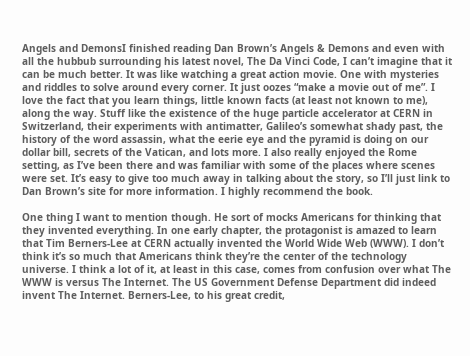Angels and DemonsI finished reading Dan Brown’s Angels & Demons and even with all the hubbub surrounding his latest novel, The Da Vinci Code, I can’t imagine that it can be much better. It was like watching a great action movie. One with mysteries and riddles to solve around every corner. It just oozes “make a movie out of me”. I love the fact that you learn things, little known facts (at least not known to me), along the way. Stuff like the existence of the huge particle accelerator at CERN in Switzerland, their experiments with antimatter, Galileo’s somewhat shady past, the history of the word assassin, what the eerie eye and the pyramid is doing on our dollar bill, secrets of the Vatican, and lots more. I also really enjoyed the Rome setting, as I’ve been there and was familiar with some of the places where scenes were set. It’s easy to give too much away in talking about the story, so I’ll just link to Dan Brown’s site for more information. I highly recommend the book.

One thing I want to mention though. He sort of mocks Americans for thinking that they invented everything. In one early chapter, the protagonist is amazed to learn that Tim Berners-Lee at CERN actually invented the World Wide Web (WWW). I don’t think it’s so much that Americans think they’re the center of the technology universe. I think a lot of it, at least in this case, comes from confusion over what The WWW is versus The Internet. The US Government Defense Department did indeed invent The Internet. Berners-Lee, to his great credit,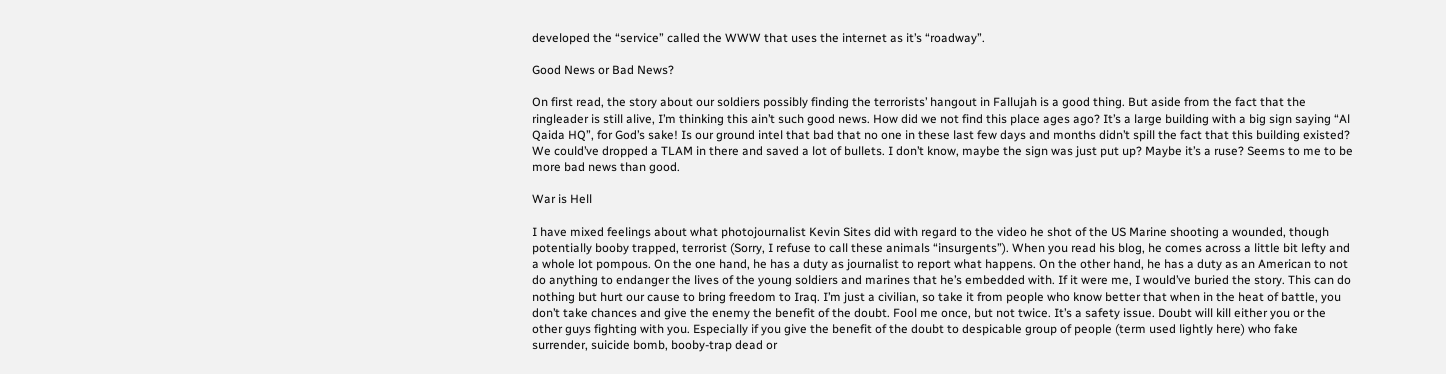developed the “service” called the WWW that uses the internet as it’s “roadway”.

Good News or Bad News?

On first read, the story about our soldiers possibly finding the terrorists’ hangout in Fallujah is a good thing. But aside from the fact that the ringleader is still alive, I’m thinking this ain’t such good news. How did we not find this place ages ago? It’s a large building with a big sign saying “Al Qaida HQ”, for God’s sake! Is our ground intel that bad that no one in these last few days and months didn’t spill the fact that this building existed? We could’ve dropped a TLAM in there and saved a lot of bullets. I don’t know, maybe the sign was just put up? Maybe it’s a ruse? Seems to me to be more bad news than good.

War is Hell

I have mixed feelings about what photojournalist Kevin Sites did with regard to the video he shot of the US Marine shooting a wounded, though potentially booby trapped, terrorist (Sorry, I refuse to call these animals “insurgents”). When you read his blog, he comes across a little bit lefty and a whole lot pompous. On the one hand, he has a duty as journalist to report what happens. On the other hand, he has a duty as an American to not do anything to endanger the lives of the young soldiers and marines that he’s embedded with. If it were me, I would’ve buried the story. This can do nothing but hurt our cause to bring freedom to Iraq. I’m just a civilian, so take it from people who know better that when in the heat of battle, you don’t take chances and give the enemy the benefit of the doubt. Fool me once, but not twice. It’s a safety issue. Doubt will kill either you or the other guys fighting with you. Especially if you give the benefit of the doubt to despicable group of people (term used lightly here) who fake surrender, suicide bomb, booby-trap dead or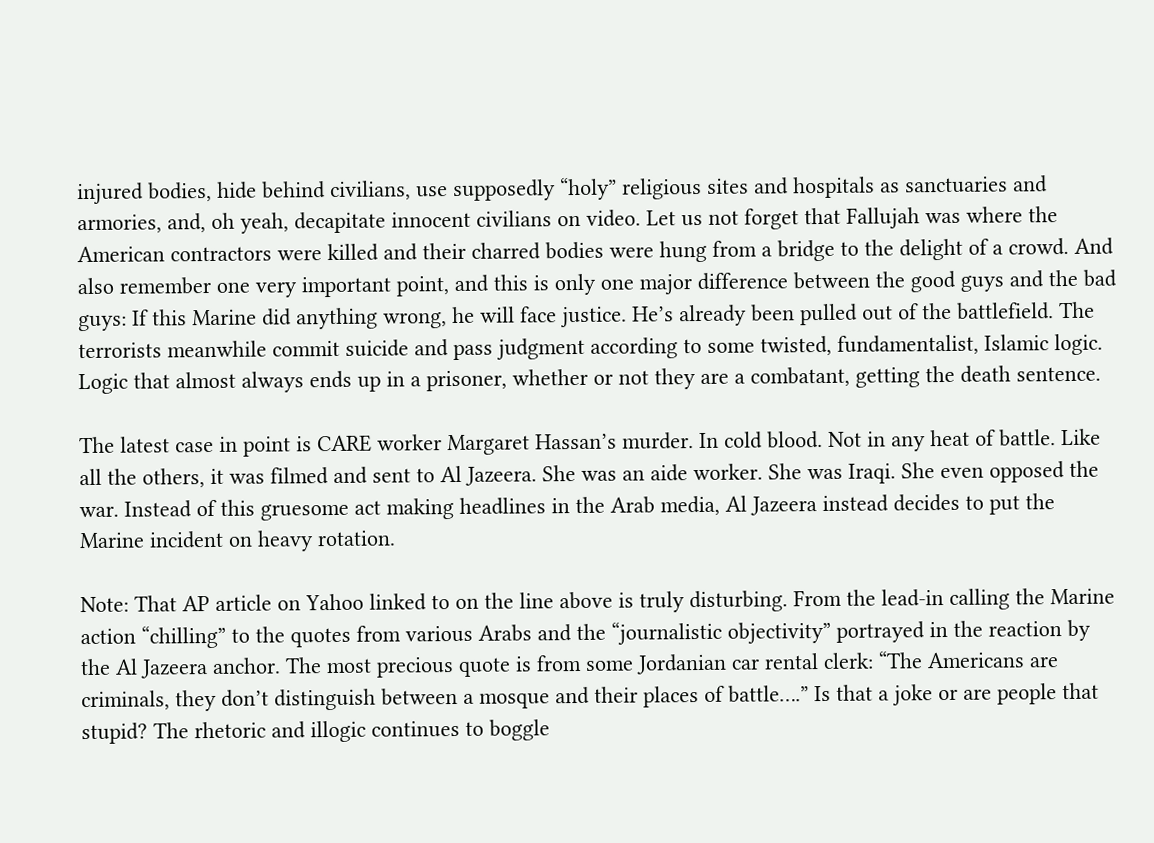injured bodies, hide behind civilians, use supposedly “holy” religious sites and hospitals as sanctuaries and armories, and, oh yeah, decapitate innocent civilians on video. Let us not forget that Fallujah was where the American contractors were killed and their charred bodies were hung from a bridge to the delight of a crowd. And also remember one very important point, and this is only one major difference between the good guys and the bad guys: If this Marine did anything wrong, he will face justice. He’s already been pulled out of the battlefield. The terrorists meanwhile commit suicide and pass judgment according to some twisted, fundamentalist, Islamic logic. Logic that almost always ends up in a prisoner, whether or not they are a combatant, getting the death sentence.

The latest case in point is CARE worker Margaret Hassan’s murder. In cold blood. Not in any heat of battle. Like all the others, it was filmed and sent to Al Jazeera. She was an aide worker. She was Iraqi. She even opposed the war. Instead of this gruesome act making headlines in the Arab media, Al Jazeera instead decides to put the Marine incident on heavy rotation.

Note: That AP article on Yahoo linked to on the line above is truly disturbing. From the lead-in calling the Marine action “chilling” to the quotes from various Arabs and the “journalistic objectivity” portrayed in the reaction by the Al Jazeera anchor. The most precious quote is from some Jordanian car rental clerk: “The Americans are criminals, they don’t distinguish between a mosque and their places of battle….” Is that a joke or are people that stupid? The rhetoric and illogic continues to boggle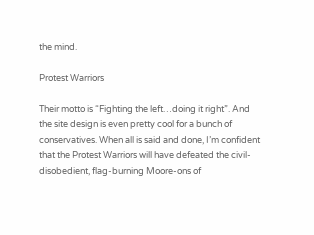the mind.

Protest Warriors

Their motto is “Fighting the left…doing it right”. And the site design is even pretty cool for a bunch of conservatives. When all is said and done, I’m confident that the Protest Warriors will have defeated the civil-disobedient, flag-burning Moore-ons of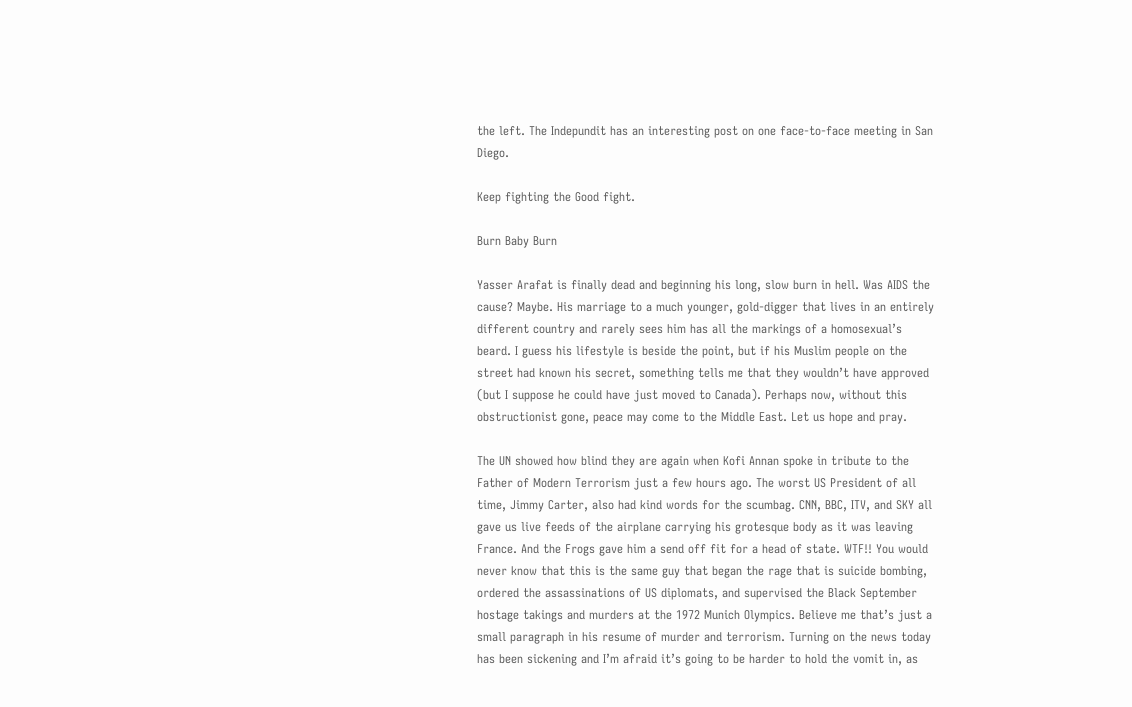the left. The Indepundit has an interesting post on one face-to-face meeting in San Diego.

Keep fighting the Good fight.

Burn Baby Burn

Yasser Arafat is finally dead and beginning his long, slow burn in hell. Was AIDS the cause? Maybe. His marriage to a much younger, gold-digger that lives in an entirely different country and rarely sees him has all the markings of a homosexual’s beard. I guess his lifestyle is beside the point, but if his Muslim people on the street had known his secret, something tells me that they wouldn’t have approved (but I suppose he could have just moved to Canada). Perhaps now, without this obstructionist gone, peace may come to the Middle East. Let us hope and pray.

The UN showed how blind they are again when Kofi Annan spoke in tribute to the Father of Modern Terrorism just a few hours ago. The worst US President of all time, Jimmy Carter, also had kind words for the scumbag. CNN, BBC, ITV, and SKY all gave us live feeds of the airplane carrying his grotesque body as it was leaving France. And the Frogs gave him a send off fit for a head of state. WTF!! You would never know that this is the same guy that began the rage that is suicide bombing, ordered the assassinations of US diplomats, and supervised the Black September hostage takings and murders at the 1972 Munich Olympics. Believe me that’s just a small paragraph in his resume of murder and terrorism. Turning on the news today has been sickening and I’m afraid it’s going to be harder to hold the vomit in, as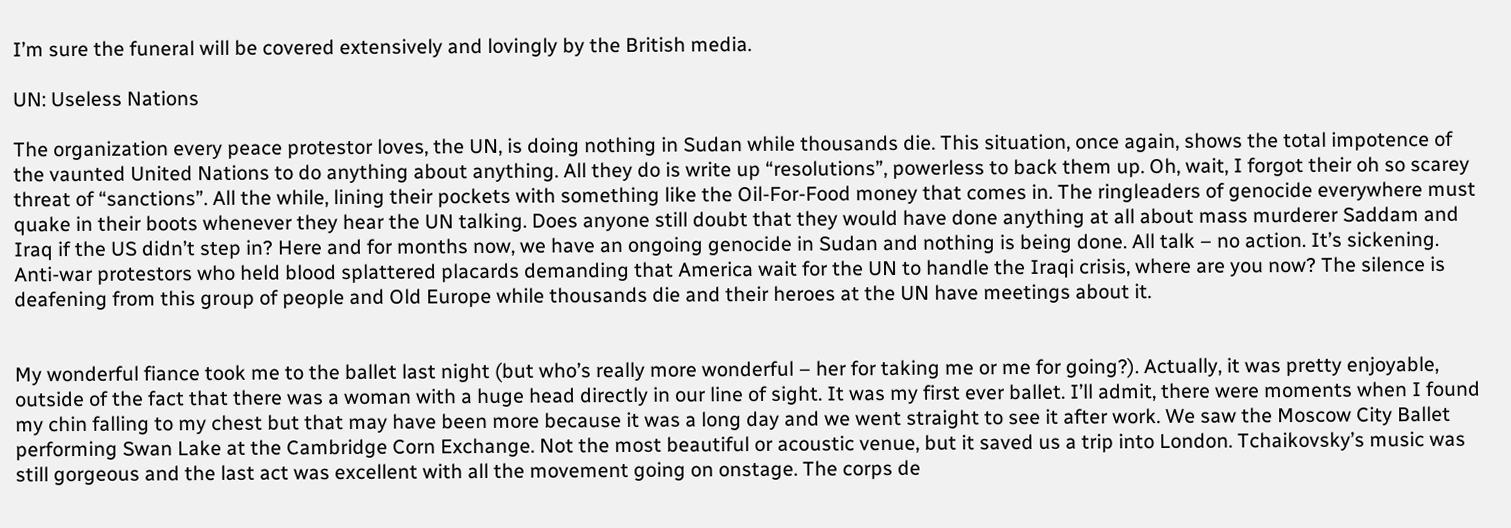I’m sure the funeral will be covered extensively and lovingly by the British media.

UN: Useless Nations

The organization every peace protestor loves, the UN, is doing nothing in Sudan while thousands die. This situation, once again, shows the total impotence of the vaunted United Nations to do anything about anything. All they do is write up “resolutions”, powerless to back them up. Oh, wait, I forgot their oh so scarey threat of “sanctions”. All the while, lining their pockets with something like the Oil-For-Food money that comes in. The ringleaders of genocide everywhere must quake in their boots whenever they hear the UN talking. Does anyone still doubt that they would have done anything at all about mass murderer Saddam and Iraq if the US didn’t step in? Here and for months now, we have an ongoing genocide in Sudan and nothing is being done. All talk – no action. It’s sickening. Anti-war protestors who held blood splattered placards demanding that America wait for the UN to handle the Iraqi crisis, where are you now? The silence is deafening from this group of people and Old Europe while thousands die and their heroes at the UN have meetings about it.


My wonderful fiance took me to the ballet last night (but who’s really more wonderful – her for taking me or me for going?). Actually, it was pretty enjoyable, outside of the fact that there was a woman with a huge head directly in our line of sight. It was my first ever ballet. I’ll admit, there were moments when I found my chin falling to my chest but that may have been more because it was a long day and we went straight to see it after work. We saw the Moscow City Ballet performing Swan Lake at the Cambridge Corn Exchange. Not the most beautiful or acoustic venue, but it saved us a trip into London. Tchaikovsky’s music was still gorgeous and the last act was excellent with all the movement going on onstage. The corps de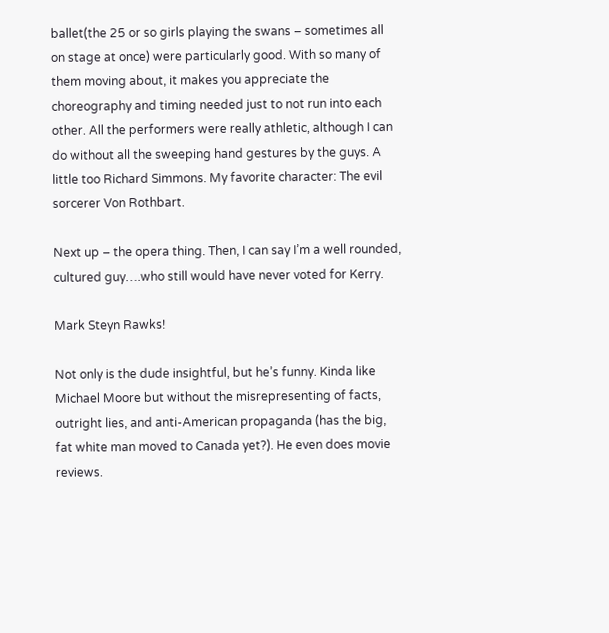ballet(the 25 or so girls playing the swans – sometimes all on stage at once) were particularly good. With so many of them moving about, it makes you appreciate the choreography and timing needed just to not run into each other. All the performers were really athletic, although I can do without all the sweeping hand gestures by the guys. A little too Richard Simmons. My favorite character: The evil sorcerer Von Rothbart.

Next up – the opera thing. Then, I can say I’m a well rounded, cultured guy….who still would have never voted for Kerry.

Mark Steyn Rawks!

Not only is the dude insightful, but he’s funny. Kinda like Michael Moore but without the misrepresenting of facts, outright lies, and anti-American propaganda (has the big, fat white man moved to Canada yet?). He even does movie reviews.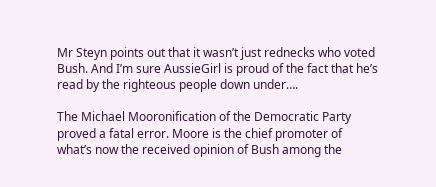Mr Steyn points out that it wasn’t just rednecks who voted Bush. And I’m sure AussieGirl is proud of the fact that he’s read by the righteous people down under….

The Michael Mooronification of the Democratic Party proved a fatal error. Moore is the chief promoter of what’s now the received opinion of Bush among the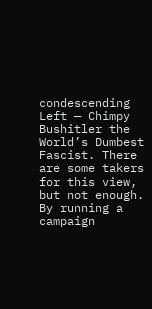condescending Left — Chimpy Bushitler the World’s Dumbest Fascist. There are some takers for this view, but not enough. By running a campaign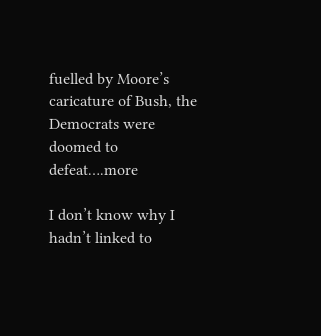fuelled by Moore’s caricature of Bush, the Democrats were doomed to defeat….more

I don’t know why I hadn’t linked to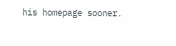his homepage sooner.